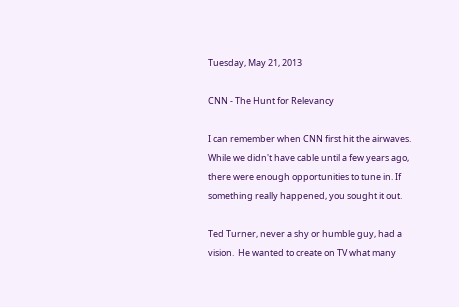Tuesday, May 21, 2013

CNN - The Hunt for Relevancy

I can remember when CNN first hit the airwaves. While we didn't have cable until a few years ago, there were enough opportunities to tune in. If something really happened, you sought it out.

Ted Turner, never a shy or humble guy, had a vision.  He wanted to create on TV what many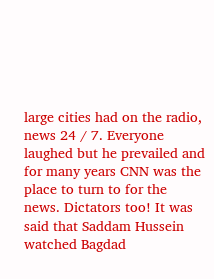large cities had on the radio,  news 24 / 7. Everyone laughed but he prevailed and for many years CNN was the place to turn to for the news. Dictators too! It was said that Saddam Hussein watched Bagdad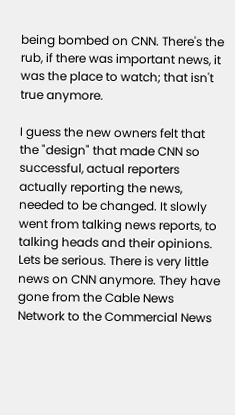being bombed on CNN. There's the rub, if there was important news, it was the place to watch; that isn't true anymore.

I guess the new owners felt that the "design" that made CNN so successful, actual reporters actually reporting the news, needed to be changed. It slowly went from talking news reports, to talking heads and their opinions. Lets be serious. There is very little news on CNN anymore. They have gone from the Cable News Network to the Commercial News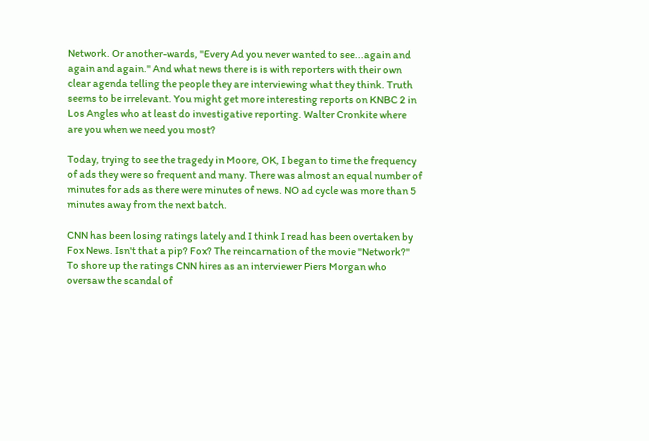Network. Or another-wards, "Every Ad you never wanted to see...again and again and again." And what news there is is with reporters with their own clear agenda telling the people they are interviewing what they think. Truth seems to be irrelevant. You might get more interesting reports on KNBC 2 in Los Angles who at least do investigative reporting. Walter Cronkite where are you when we need you most?

Today, trying to see the tragedy in Moore, OK, I began to time the frequency of ads they were so frequent and many. There was almost an equal number of minutes for ads as there were minutes of news. NO ad cycle was more than 5 minutes away from the next batch.

CNN has been losing ratings lately and I think I read has been overtaken by Fox News. Isn't that a pip? Fox? The reincarnation of the movie "Network?" To shore up the ratings CNN hires as an interviewer Piers Morgan who oversaw the scandal of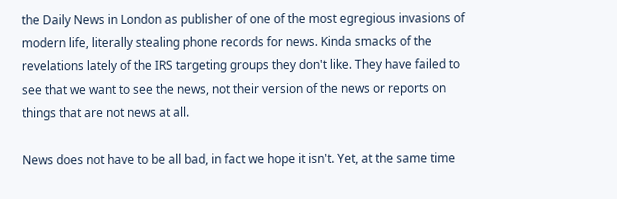the Daily News in London as publisher of one of the most egregious invasions of modern life, literally stealing phone records for news. Kinda smacks of the revelations lately of the IRS targeting groups they don't like. They have failed to see that we want to see the news, not their version of the news or reports on things that are not news at all.

News does not have to be all bad, in fact we hope it isn't. Yet, at the same time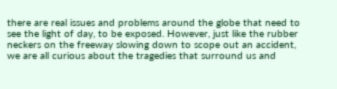there are real issues and problems around the globe that need to see the light of day, to be exposed. However, just like the rubber neckers on the freeway slowing down to scope out an accident, we are all curious about the tragedies that surround us and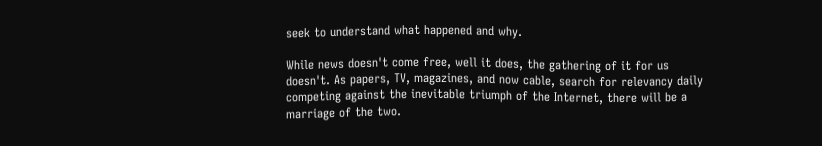seek to understand what happened and why.

While news doesn't come free, well it does, the gathering of it for us doesn't. As papers, TV, magazines, and now cable, search for relevancy daily competing against the inevitable triumph of the Internet, there will be a marriage of the two.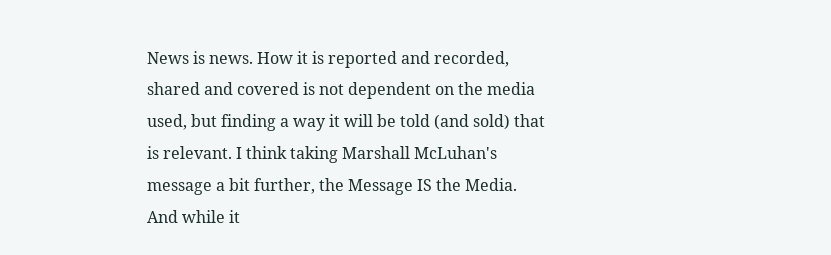News is news. How it is reported and recorded, shared and covered is not dependent on the media used, but finding a way it will be told (and sold) that is relevant. I think taking Marshall McLuhan's message a bit further, the Message IS the Media. And while it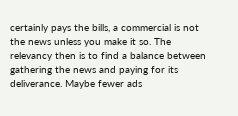certainly pays the bills, a commercial is not the news unless you make it so. The relevancy then is to find a balance between gathering the news and paying for its deliverance. Maybe fewer ads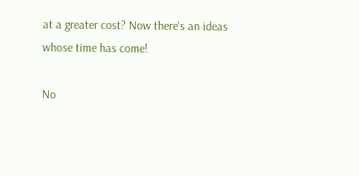at a greater cost? Now there's an ideas whose time has come!

No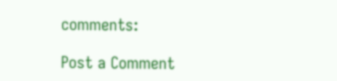comments:

Post a Comment